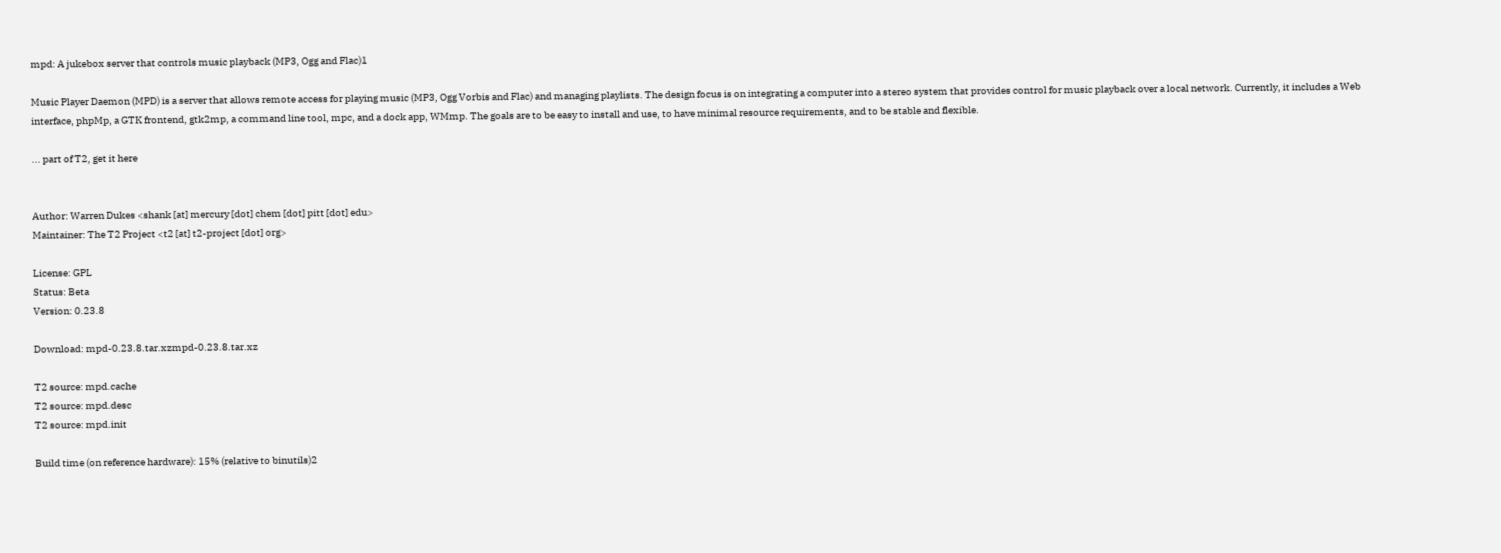mpd: A jukebox server that controls music playback (MP3, Ogg and Flac)1

Music Player Daemon (MPD) is a server that allows remote access for playing music (MP3, Ogg Vorbis and Flac) and managing playlists. The design focus is on integrating a computer into a stereo system that provides control for music playback over a local network. Currently, it includes a Web interface, phpMp, a GTK frontend, gtk2mp, a command line tool, mpc, and a dock app, WMmp. The goals are to be easy to install and use, to have minimal resource requirements, and to be stable and flexible.

... part of T2, get it here


Author: Warren Dukes <shank [at] mercury [dot] chem [dot] pitt [dot] edu>
Maintainer: The T2 Project <t2 [at] t2-project [dot] org>

License: GPL
Status: Beta
Version: 0.23.8

Download: mpd-0.23.8.tar.xzmpd-0.23.8.tar.xz

T2 source: mpd.cache
T2 source: mpd.desc
T2 source: mpd.init

Build time (on reference hardware): 15% (relative to binutils)2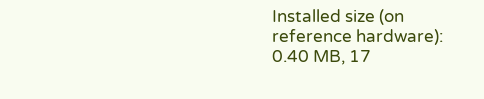Installed size (on reference hardware): 0.40 MB, 17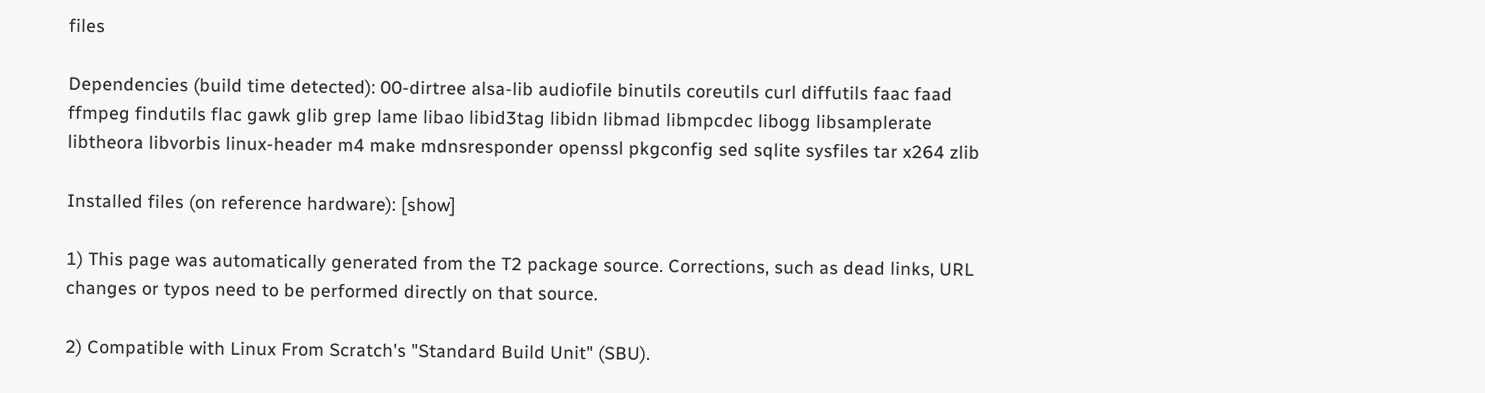files

Dependencies (build time detected): 00-dirtree alsa-lib audiofile binutils coreutils curl diffutils faac faad ffmpeg findutils flac gawk glib grep lame libao libid3tag libidn libmad libmpcdec libogg libsamplerate libtheora libvorbis linux-header m4 make mdnsresponder openssl pkgconfig sed sqlite sysfiles tar x264 zlib

Installed files (on reference hardware): [show]

1) This page was automatically generated from the T2 package source. Corrections, such as dead links, URL changes or typos need to be performed directly on that source.

2) Compatible with Linux From Scratch's "Standard Build Unit" (SBU).